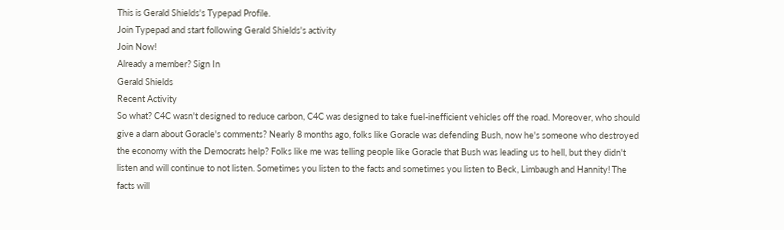This is Gerald Shields's Typepad Profile.
Join Typepad and start following Gerald Shields's activity
Join Now!
Already a member? Sign In
Gerald Shields
Recent Activity
So what? C4C wasn't designed to reduce carbon, C4C was designed to take fuel-inefficient vehicles off the road. Moreover, who should give a darn about Goracle's comments? Nearly 8 months ago, folks like Goracle was defending Bush, now he's someone who destroyed the economy with the Democrats help? Folks like me was telling people like Goracle that Bush was leading us to hell, but they didn't listen and will continue to not listen. Sometimes you listen to the facts and sometimes you listen to Beck, Limbaugh and Hannity! The facts will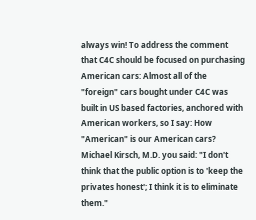always win! To address the comment that C4C should be focused on purchasing American cars: Almost all of the "foreign" cars bought under C4C was built in US based factories, anchored with American workers, so I say: How "American" is our American cars?
Michael Kirsch, M.D. you said: "I don't think that the public option is to 'keep the privates honest'; I think it is to eliminate them."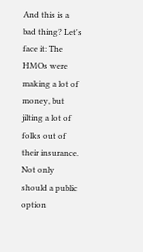And this is a bad thing? Let's face it: The HMOs were making a lot of money, but jilting a lot of folks out of their insurance. Not only should a public option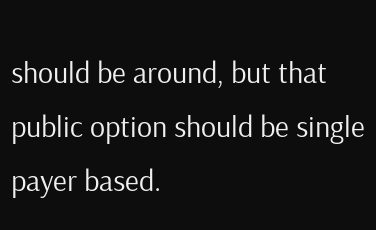should be around, but that public option should be single payer based.